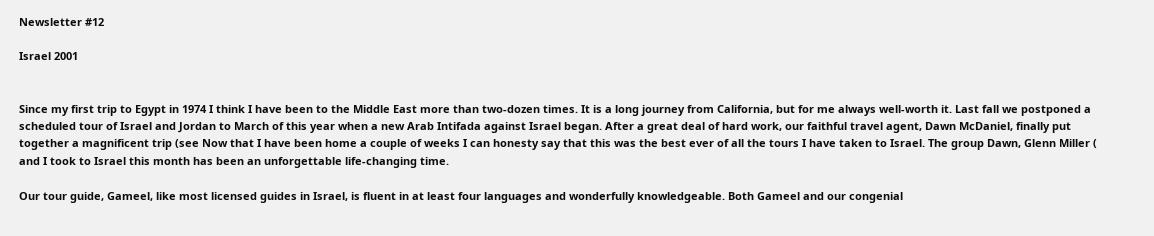Newsletter #12

Israel 2001


Since my first trip to Egypt in 1974 I think I have been to the Middle East more than two-dozen times. It is a long journey from California, but for me always well-worth it. Last fall we postponed a scheduled tour of Israel and Jordan to March of this year when a new Arab Intifada against Israel began. After a great deal of hard work, our faithful travel agent, Dawn McDaniel, finally put together a magnificent trip (see Now that I have been home a couple of weeks I can honesty say that this was the best ever of all the tours I have taken to Israel. The group Dawn, Glenn Miller ( and I took to Israel this month has been an unforgettable life-changing time.

Our tour guide, Gameel, like most licensed guides in Israel, is fluent in at least four languages and wonderfully knowledgeable. Both Gameel and our congenial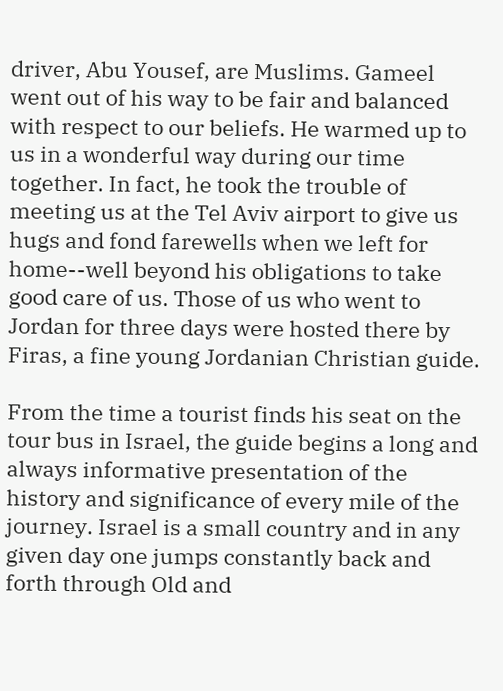driver, Abu Yousef, are Muslims. Gameel went out of his way to be fair and balanced with respect to our beliefs. He warmed up to us in a wonderful way during our time together. In fact, he took the trouble of meeting us at the Tel Aviv airport to give us hugs and fond farewells when we left for home--well beyond his obligations to take good care of us. Those of us who went to Jordan for three days were hosted there by Firas, a fine young Jordanian Christian guide.

From the time a tourist finds his seat on the tour bus in Israel, the guide begins a long and always informative presentation of the history and significance of every mile of the journey. Israel is a small country and in any given day one jumps constantly back and forth through Old and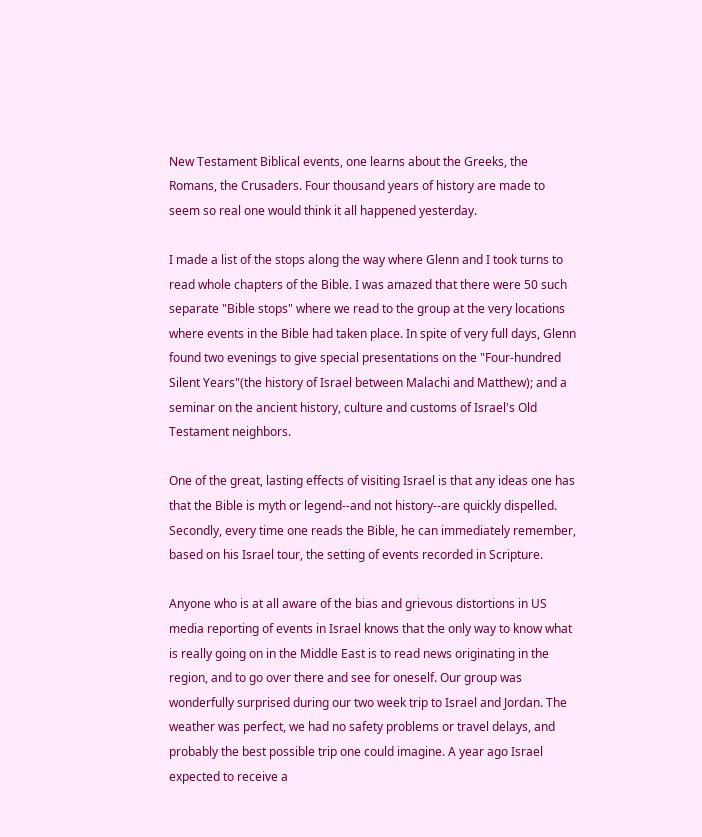New Testament Biblical events, one learns about the Greeks, the Romans, the Crusaders. Four thousand years of history are made to seem so real one would think it all happened yesterday.

I made a list of the stops along the way where Glenn and I took turns to read whole chapters of the Bible. I was amazed that there were 50 such separate "Bible stops" where we read to the group at the very locations where events in the Bible had taken place. In spite of very full days, Glenn found two evenings to give special presentations on the "Four-hundred Silent Years"(the history of Israel between Malachi and Matthew); and a seminar on the ancient history, culture and customs of Israel's Old Testament neighbors.

One of the great, lasting effects of visiting Israel is that any ideas one has that the Bible is myth or legend--and not history--are quickly dispelled. Secondly, every time one reads the Bible, he can immediately remember, based on his Israel tour, the setting of events recorded in Scripture.

Anyone who is at all aware of the bias and grievous distortions in US media reporting of events in Israel knows that the only way to know what is really going on in the Middle East is to read news originating in the region, and to go over there and see for oneself. Our group was wonderfully surprised during our two week trip to Israel and Jordan. The weather was perfect, we had no safety problems or travel delays, and probably the best possible trip one could imagine. A year ago Israel expected to receive a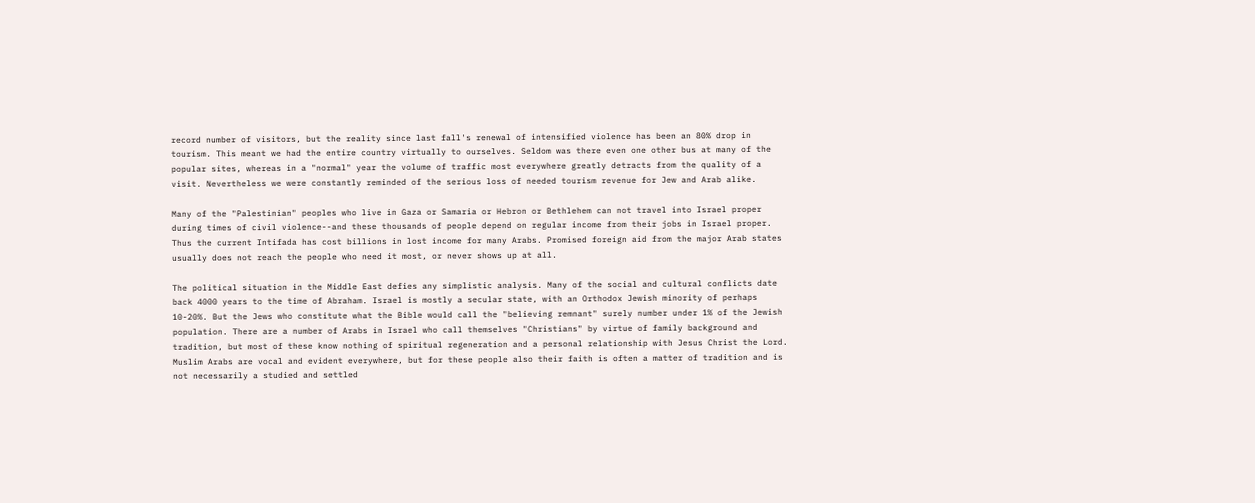record number of visitors, but the reality since last fall's renewal of intensified violence has been an 80% drop in tourism. This meant we had the entire country virtually to ourselves. Seldom was there even one other bus at many of the popular sites, whereas in a "normal" year the volume of traffic most everywhere greatly detracts from the quality of a visit. Nevertheless we were constantly reminded of the serious loss of needed tourism revenue for Jew and Arab alike.

Many of the "Palestinian" peoples who live in Gaza or Samaria or Hebron or Bethlehem can not travel into Israel proper during times of civil violence--and these thousands of people depend on regular income from their jobs in Israel proper. Thus the current Intifada has cost billions in lost income for many Arabs. Promised foreign aid from the major Arab states usually does not reach the people who need it most, or never shows up at all.

The political situation in the Middle East defies any simplistic analysis. Many of the social and cultural conflicts date back 4000 years to the time of Abraham. Israel is mostly a secular state, with an Orthodox Jewish minority of perhaps 10-20%. But the Jews who constitute what the Bible would call the "believing remnant" surely number under 1% of the Jewish population. There are a number of Arabs in Israel who call themselves "Christians" by virtue of family background and tradition, but most of these know nothing of spiritual regeneration and a personal relationship with Jesus Christ the Lord. Muslim Arabs are vocal and evident everywhere, but for these people also their faith is often a matter of tradition and is not necessarily a studied and settled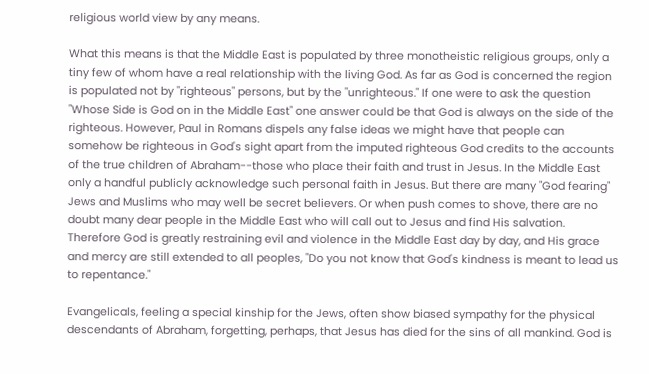religious world view by any means.

What this means is that the Middle East is populated by three monotheistic religious groups, only a tiny few of whom have a real relationship with the living God. As far as God is concerned the region is populated not by "righteous" persons, but by the "unrighteous." If one were to ask the question "Whose Side is God on in the Middle East" one answer could be that God is always on the side of the righteous. However, Paul in Romans dispels any false ideas we might have that people can somehow be righteous in God's sight apart from the imputed righteous God credits to the accounts of the true children of Abraham--those who place their faith and trust in Jesus. In the Middle East only a handful publicly acknowledge such personal faith in Jesus. But there are many "God fearing" Jews and Muslims who may well be secret believers. Or when push comes to shove, there are no doubt many dear people in the Middle East who will call out to Jesus and find His salvation. Therefore God is greatly restraining evil and violence in the Middle East day by day, and His grace and mercy are still extended to all peoples, "Do you not know that God's kindness is meant to lead us to repentance."

Evangelicals, feeling a special kinship for the Jews, often show biased sympathy for the physical descendants of Abraham, forgetting, perhaps, that Jesus has died for the sins of all mankind. God is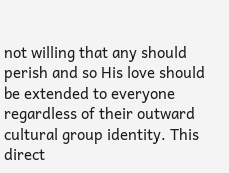not willing that any should perish and so His love should be extended to everyone regardless of their outward cultural group identity. This direct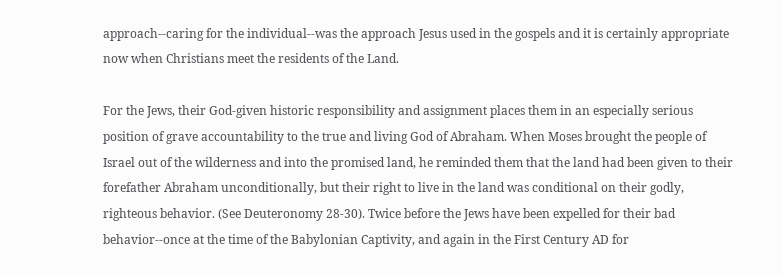approach--caring for the individual--was the approach Jesus used in the gospels and it is certainly appropriate now when Christians meet the residents of the Land.

For the Jews, their God-given historic responsibility and assignment places them in an especially serious position of grave accountability to the true and living God of Abraham. When Moses brought the people of Israel out of the wilderness and into the promised land, he reminded them that the land had been given to their forefather Abraham unconditionally, but their right to live in the land was conditional on their godly, righteous behavior. (See Deuteronomy 28-30). Twice before the Jews have been expelled for their bad behavior--once at the time of the Babylonian Captivity, and again in the First Century AD for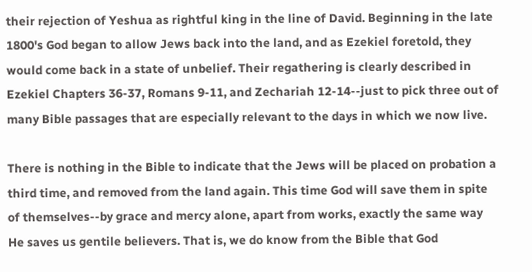their rejection of Yeshua as rightful king in the line of David. Beginning in the late 1800's God began to allow Jews back into the land, and as Ezekiel foretold, they would come back in a state of unbelief. Their regathering is clearly described in Ezekiel Chapters 36-37, Romans 9-11, and Zechariah 12-14--just to pick three out of many Bible passages that are especially relevant to the days in which we now live.

There is nothing in the Bible to indicate that the Jews will be placed on probation a third time, and removed from the land again. This time God will save them in spite of themselves--by grace and mercy alone, apart from works, exactly the same way He saves us gentile believers. That is, we do know from the Bible that God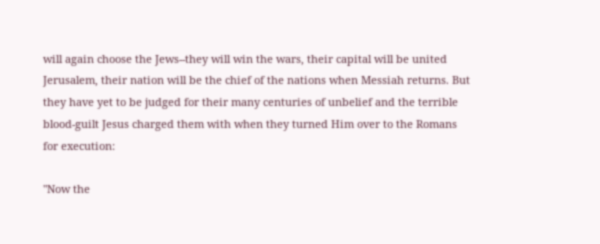will again choose the Jews--they will win the wars, their capital will be united Jerusalem, their nation will be the chief of the nations when Messiah returns. But they have yet to be judged for their many centuries of unbelief and the terrible blood-guilt Jesus charged them with when they turned Him over to the Romans for execution:

"Now the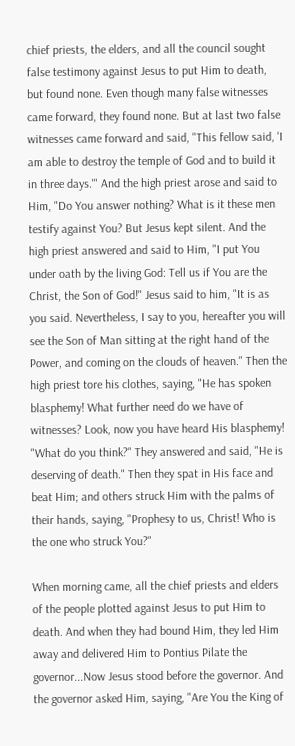chief priests, the elders, and all the council sought false testimony against Jesus to put Him to death, but found none. Even though many false witnesses came forward, they found none. But at last two false witnesses came forward and said, "This fellow said, 'I am able to destroy the temple of God and to build it in three days.'" And the high priest arose and said to Him, "Do You answer nothing? What is it these men testify against You? But Jesus kept silent. And the high priest answered and said to Him, "I put You under oath by the living God: Tell us if You are the Christ, the Son of God!" Jesus said to him, "It is as you said. Nevertheless, I say to you, hereafter you will see the Son of Man sitting at the right hand of the Power, and coming on the clouds of heaven." Then the high priest tore his clothes, saying, "He has spoken blasphemy! What further need do we have of witnesses? Look, now you have heard His blasphemy! "What do you think?" They answered and said, "He is deserving of death." Then they spat in His face and beat Him; and others struck Him with the palms of their hands, saying, "Prophesy to us, Christ! Who is the one who struck You?"

When morning came, all the chief priests and elders of the people plotted against Jesus to put Him to death. And when they had bound Him, they led Him away and delivered Him to Pontius Pilate the governor...Now Jesus stood before the governor. And the governor asked Him, saying, "Are You the King of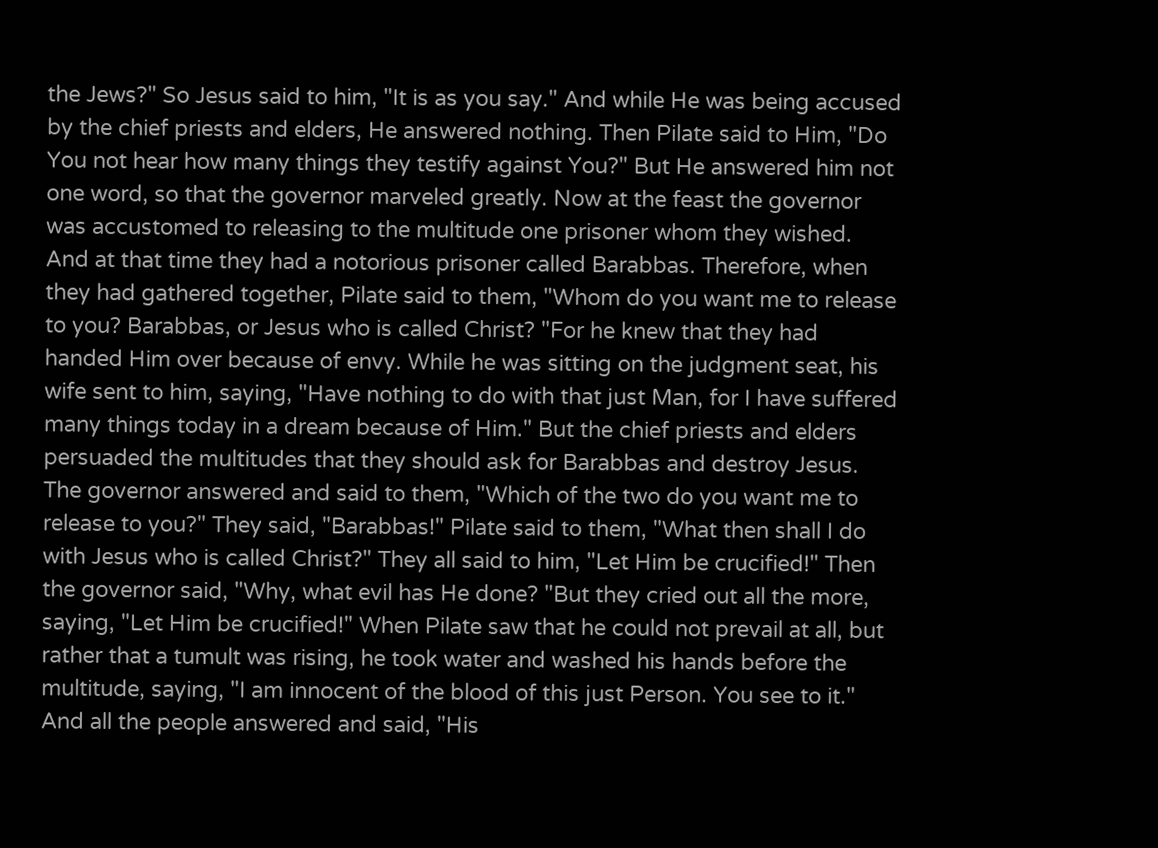the Jews?" So Jesus said to him, "It is as you say." And while He was being accused by the chief priests and elders, He answered nothing. Then Pilate said to Him, "Do You not hear how many things they testify against You?" But He answered him not one word, so that the governor marveled greatly. Now at the feast the governor was accustomed to releasing to the multitude one prisoner whom they wished. And at that time they had a notorious prisoner called Barabbas. Therefore, when they had gathered together, Pilate said to them, "Whom do you want me to release to you? Barabbas, or Jesus who is called Christ? "For he knew that they had handed Him over because of envy. While he was sitting on the judgment seat, his wife sent to him, saying, "Have nothing to do with that just Man, for I have suffered many things today in a dream because of Him." But the chief priests and elders persuaded the multitudes that they should ask for Barabbas and destroy Jesus. The governor answered and said to them, "Which of the two do you want me to release to you?" They said, "Barabbas!" Pilate said to them, "What then shall I do with Jesus who is called Christ?" They all said to him, "Let Him be crucified!" Then the governor said, "Why, what evil has He done? "But they cried out all the more, saying, "Let Him be crucified!" When Pilate saw that he could not prevail at all, but rather that a tumult was rising, he took water and washed his hands before the multitude, saying, "I am innocent of the blood of this just Person. You see to it." And all the people answered and said, "His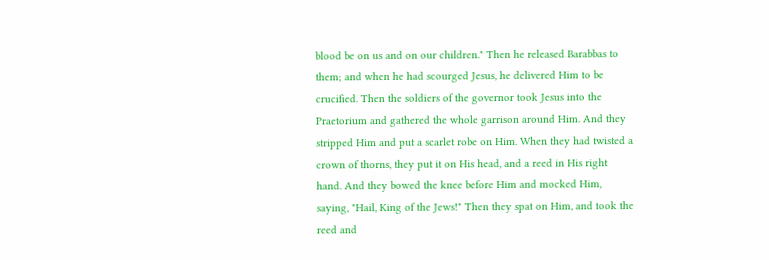blood be on us and on our children." Then he released Barabbas to them; and when he had scourged Jesus, he delivered Him to be crucified. Then the soldiers of the governor took Jesus into the Praetorium and gathered the whole garrison around Him. And they stripped Him and put a scarlet robe on Him. When they had twisted a crown of thorns, they put it on His head, and a reed in His right hand. And they bowed the knee before Him and mocked Him, saying, "Hail, King of the Jews!" Then they spat on Him, and took the reed and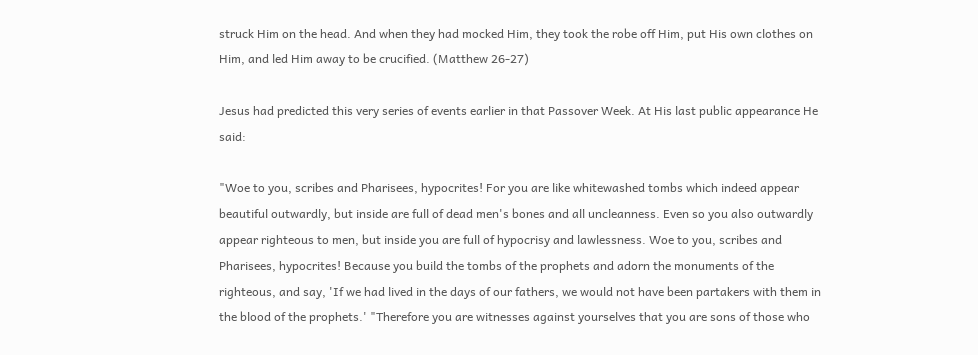struck Him on the head. And when they had mocked Him, they took the robe off Him, put His own clothes on Him, and led Him away to be crucified. (Matthew 26-27)

Jesus had predicted this very series of events earlier in that Passover Week. At His last public appearance He said:

"Woe to you, scribes and Pharisees, hypocrites! For you are like whitewashed tombs which indeed appear beautiful outwardly, but inside are full of dead men's bones and all uncleanness. Even so you also outwardly appear righteous to men, but inside you are full of hypocrisy and lawlessness. Woe to you, scribes and Pharisees, hypocrites! Because you build the tombs of the prophets and adorn the monuments of the righteous, and say, 'If we had lived in the days of our fathers, we would not have been partakers with them in the blood of the prophets.' "Therefore you are witnesses against yourselves that you are sons of those who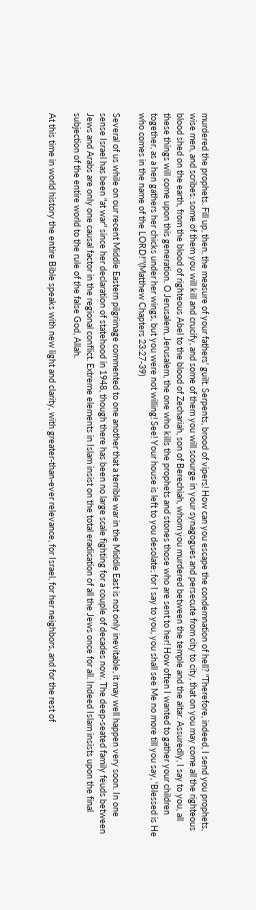murdered the prophets. Fill up, then, the measure of your fathers' guilt. Serpents, brood of vipers! How can you escape the condemnation of hell? "Therefore, indeed, I send you prophets, wise men, and scribes: some of them you will kill and crucify, and some of them you will scourge in your synagogues and persecute from city to city, that on you may come all the righteous blood shed on the earth, from the blood of righteous Abel to the blood of Zechariah, son of Berechiah, whom you murdered between the temple and the altar. Assuredly, I say to you, all these things will come upon this generation. O Jerusalem, Jerusalem, the one who kills the prophets and stones those who are sent to her! How often I wanted to gather your children together, as a hen gathers her chicks under her wings, but you were not willing! See! Your house is left to you desolate; for I say to you, you shall see Me no more till you say, 'Blessed is He who comes in the name of the LORD!'"(Matthew Chapters 23:27-39)

Several of us while on our recent Middle Eastern pilgrimage commented to one another that a terrible war in the Middle East is not only inevitable, it may well happen very soon. In one sense Israel has been "at war" since her declaration of statehood in 1948, though there has been no large scale fighting for a couple of decades now. The deep-seated family feuds between Jews and Arabs are only one causal factor in the regional conflict. Extreme elements in Islam insist on the total eradication of all the Jews once for all. Indeed Islam insists upon the final subjection of the entire world to the rule of the false God, Allah.

At this time in world history the entire Bible speaks with new light and clarity, with greater-than-ever relevance, for Israel, for her neighbors, and for the rest of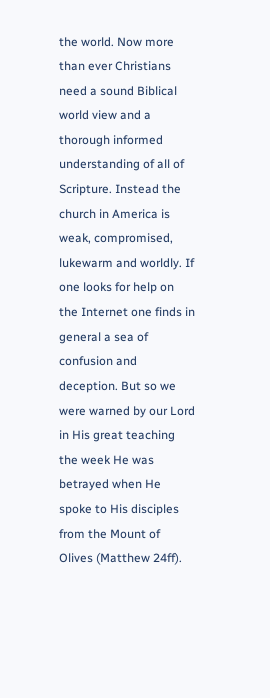the world. Now more than ever Christians need a sound Biblical world view and a thorough informed understanding of all of Scripture. Instead the church in America is weak, compromised, lukewarm and worldly. If one looks for help on the Internet one finds in general a sea of confusion and deception. But so we were warned by our Lord in His great teaching the week He was betrayed when He spoke to His disciples from the Mount of Olives (Matthew 24ff).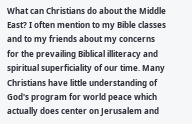What can Christians do about the Middle East? I often mention to my Bible classes and to my friends about my concerns for the prevailing Biblical illiteracy and spiritual superficiality of our time. Many Christians have little understanding of God's program for world peace which actually does center on Jerusalem and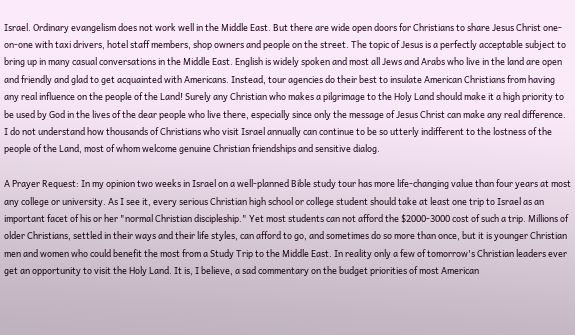Israel. Ordinary evangelism does not work well in the Middle East. But there are wide open doors for Christians to share Jesus Christ one-on-one with taxi drivers, hotel staff members, shop owners and people on the street. The topic of Jesus is a perfectly acceptable subject to bring up in many casual conversations in the Middle East. English is widely spoken and most all Jews and Arabs who live in the land are open and friendly and glad to get acquainted with Americans. Instead, tour agencies do their best to insulate American Christians from having any real influence on the people of the Land! Surely any Christian who makes a pilgrimage to the Holy Land should make it a high priority to be used by God in the lives of the dear people who live there, especially since only the message of Jesus Christ can make any real difference. I do not understand how thousands of Christians who visit Israel annually can continue to be so utterly indifferent to the lostness of the people of the Land, most of whom welcome genuine Christian friendships and sensitive dialog.

A Prayer Request: In my opinion two weeks in Israel on a well-planned Bible study tour has more life-changing value than four years at most any college or university. As I see it, every serious Christian high school or college student should take at least one trip to Israel as an important facet of his or her "normal Christian discipleship." Yet most students can not afford the $2000-3000 cost of such a trip. Millions of older Christians, settled in their ways and their life styles, can afford to go, and sometimes do so more than once, but it is younger Christian men and women who could benefit the most from a Study Trip to the Middle East. In reality only a few of tomorrow's Christian leaders ever get an opportunity to visit the Holy Land. It is, I believe, a sad commentary on the budget priorities of most American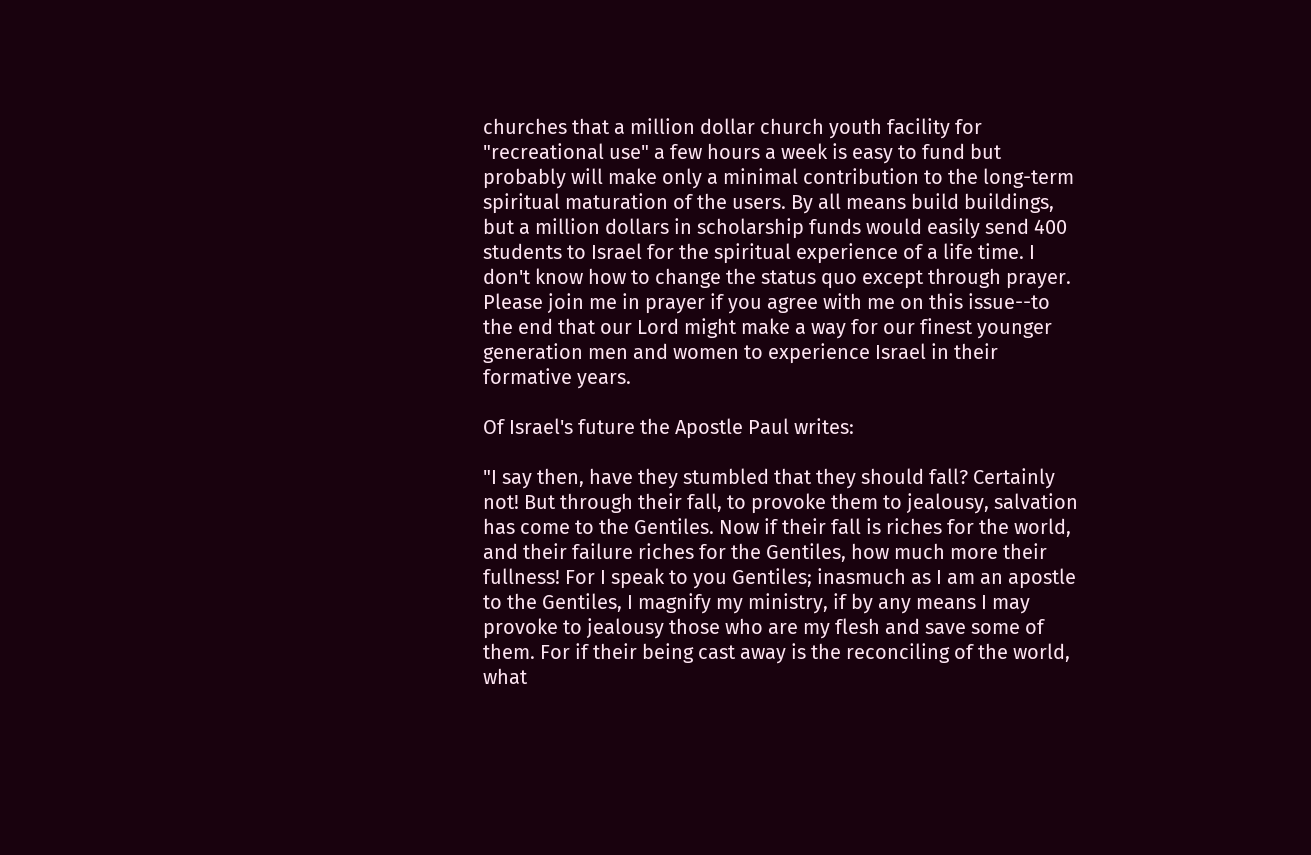churches that a million dollar church youth facility for "recreational use" a few hours a week is easy to fund but probably will make only a minimal contribution to the long-term spiritual maturation of the users. By all means build buildings, but a million dollars in scholarship funds would easily send 400 students to Israel for the spiritual experience of a life time. I don't know how to change the status quo except through prayer. Please join me in prayer if you agree with me on this issue--to the end that our Lord might make a way for our finest younger generation men and women to experience Israel in their formative years.

Of Israel's future the Apostle Paul writes:

"I say then, have they stumbled that they should fall? Certainly not! But through their fall, to provoke them to jealousy, salvation has come to the Gentiles. Now if their fall is riches for the world, and their failure riches for the Gentiles, how much more their fullness! For I speak to you Gentiles; inasmuch as I am an apostle to the Gentiles, I magnify my ministry, if by any means I may provoke to jealousy those who are my flesh and save some of them. For if their being cast away is the reconciling of the world, what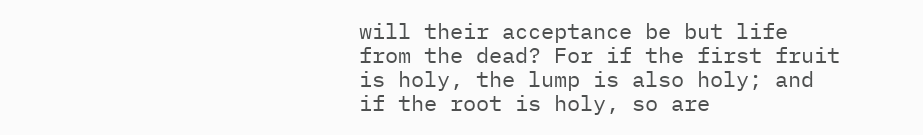will their acceptance be but life from the dead? For if the first fruit is holy, the lump is also holy; and if the root is holy, so are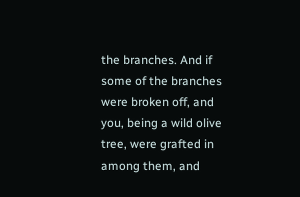the branches. And if some of the branches were broken off, and you, being a wild olive tree, were grafted in among them, and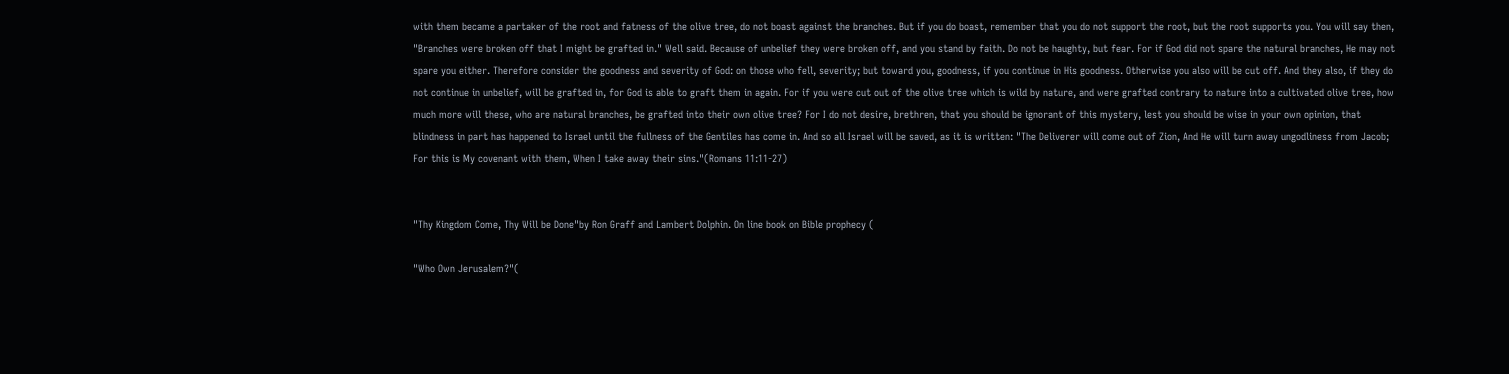with them became a partaker of the root and fatness of the olive tree, do not boast against the branches. But if you do boast, remember that you do not support the root, but the root supports you. You will say then, "Branches were broken off that I might be grafted in." Well said. Because of unbelief they were broken off, and you stand by faith. Do not be haughty, but fear. For if God did not spare the natural branches, He may not spare you either. Therefore consider the goodness and severity of God: on those who fell, severity; but toward you, goodness, if you continue in His goodness. Otherwise you also will be cut off. And they also, if they do not continue in unbelief, will be grafted in, for God is able to graft them in again. For if you were cut out of the olive tree which is wild by nature, and were grafted contrary to nature into a cultivated olive tree, how much more will these, who are natural branches, be grafted into their own olive tree? For I do not desire, brethren, that you should be ignorant of this mystery, lest you should be wise in your own opinion, that blindness in part has happened to Israel until the fullness of the Gentiles has come in. And so all Israel will be saved, as it is written: "The Deliverer will come out of Zion, And He will turn away ungodliness from Jacob; For this is My covenant with them, When I take away their sins."(Romans 11:11-27)


"Thy Kingdom Come, Thy Will be Done"by Ron Graff and Lambert Dolphin. On line book on Bible prophecy (

"Who Own Jerusalem?"(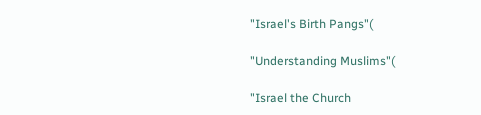"Israel's Birth Pangs"(

"Understanding Muslims"(

"Israel the Church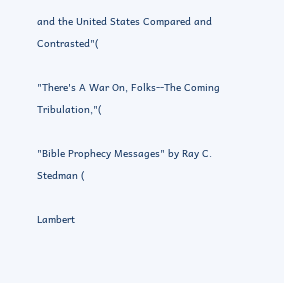and the United States Compared and Contrasted"(

"There's A War On, Folks--The Coming Tribulation,"(

"Bible Prophecy Messages" by Ray C. Stedman (

Lambert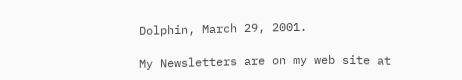Dolphin, March 29, 2001.

My Newsletters are on my web site at